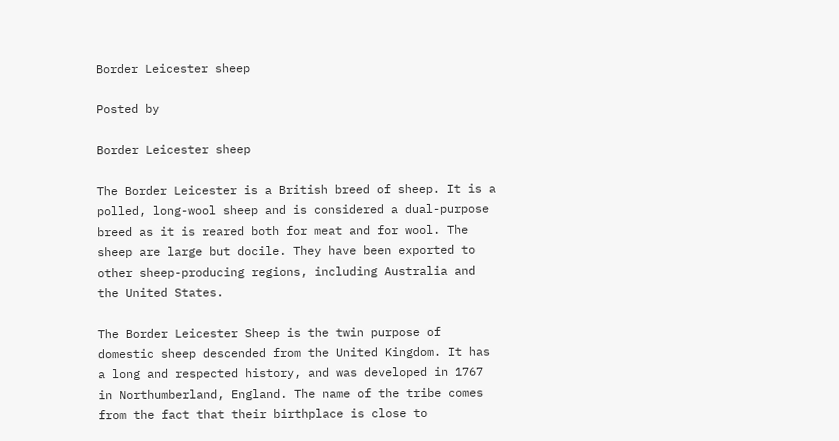Border Leicester sheep

Posted by

Border Leicester sheep

The Border Leicester is a British breed of sheep. It is a polled, long-wool sheep and is considered a dual-purpose breed as it is reared both for meat and for wool. The sheep are large but docile. They have been exported to other sheep-producing regions, including Australia and the United States.

The Border Leicester Sheep is the twin purpose of domestic sheep descended from the United Kingdom. It has a long and respected history, and was developed in 1767 in Northumberland, England. The name of the tribe comes from the fact that their birthplace is close to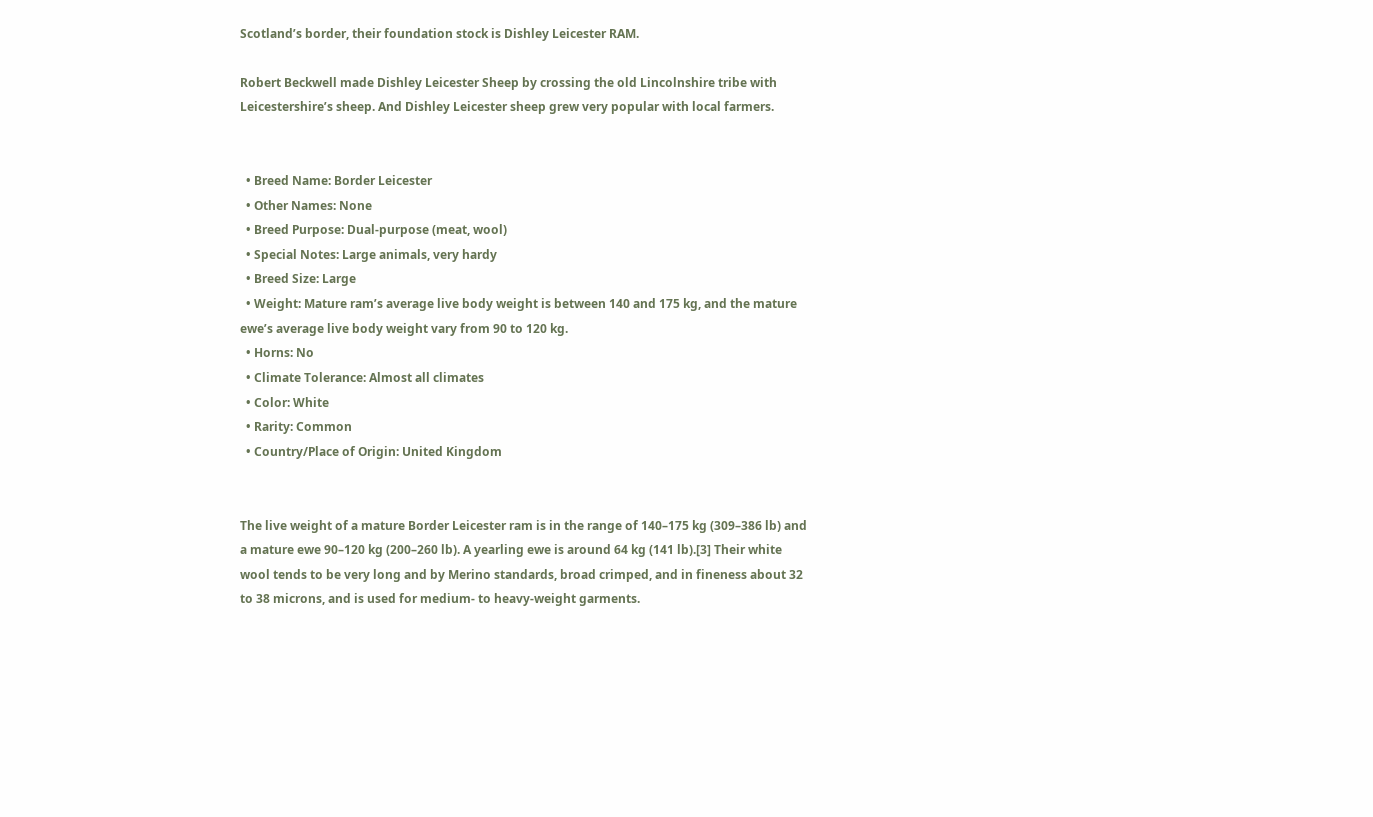Scotland’s border, their foundation stock is Dishley Leicester RAM.

Robert Beckwell made Dishley Leicester Sheep by crossing the old Lincolnshire tribe with Leicestershire’s sheep. And Dishley Leicester sheep grew very popular with local farmers.


  • Breed Name: Border Leicester
  • Other Names: None
  • Breed Purpose: Dual-purpose (meat, wool)
  • Special Notes: Large animals, very hardy
  • Breed Size: Large
  • Weight: Mature ram’s average live body weight is between 140 and 175 kg, and the mature ewe’s average live body weight vary from 90 to 120 kg.
  • Horns: No
  • Climate Tolerance: Almost all climates
  • Color: White
  • Rarity: Common
  • Country/Place of Origin: United Kingdom


The live weight of a mature Border Leicester ram is in the range of 140–175 kg (309–386 lb) and a mature ewe 90–120 kg (200–260 lb). A yearling ewe is around 64 kg (141 lb).[3] Their white wool tends to be very long and by Merino standards, broad crimped, and in fineness about 32 to 38 microns, and is used for medium- to heavy-weight garments.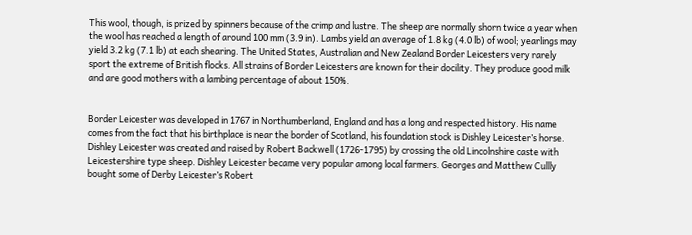This wool, though, is prized by spinners because of the crimp and lustre. The sheep are normally shorn twice a year when the wool has reached a length of around 100 mm (3.9 in). Lambs yield an average of 1.8 kg (4.0 lb) of wool; yearlings may yield 3.2 kg (7.1 lb) at each shearing. The United States, Australian and New Zealand Border Leicesters very rarely sport the extreme of British flocks. All strains of Border Leicesters are known for their docility. They produce good milk and are good mothers with a lambing percentage of about 150%.


Border Leicester was developed in 1767 in Northumberland, England and has a long and respected history. His name comes from the fact that his birthplace is near the border of Scotland, his foundation stock is Dishley Leicester’s horse. Dishley Leicester was created and raised by Robert Backwell (1726-1795) by crossing the old Lincolnshire caste with Leicestershire type sheep. Dishley Leicester became very popular among local farmers. Georges and Matthew Cullly bought some of Derby Leicester’s Robert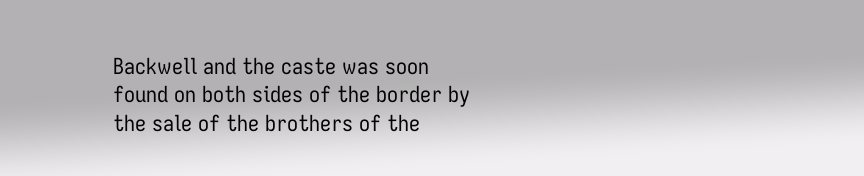Backwell and the caste was soon found on both sides of the border by the sale of the brothers of the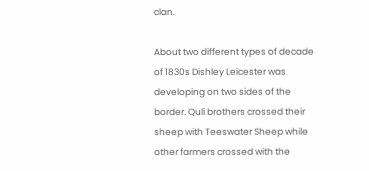clan.

About two different types of decade of 1830s Dishley Leicester was developing on two sides of the border. Quli brothers crossed their sheep with Teeswater Sheep while other farmers crossed with the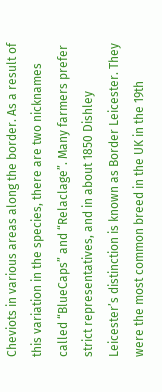Cheviots in various areas along the border. As a result of this variation in the species, there are two nicknames called “BlueCaps” and “Relaclage”. Many farmers prefer strict representatives, and in about 1850 Dishley Leicester’s distinction is known as Border Leicester. They were the most common breed in the UK in the 19th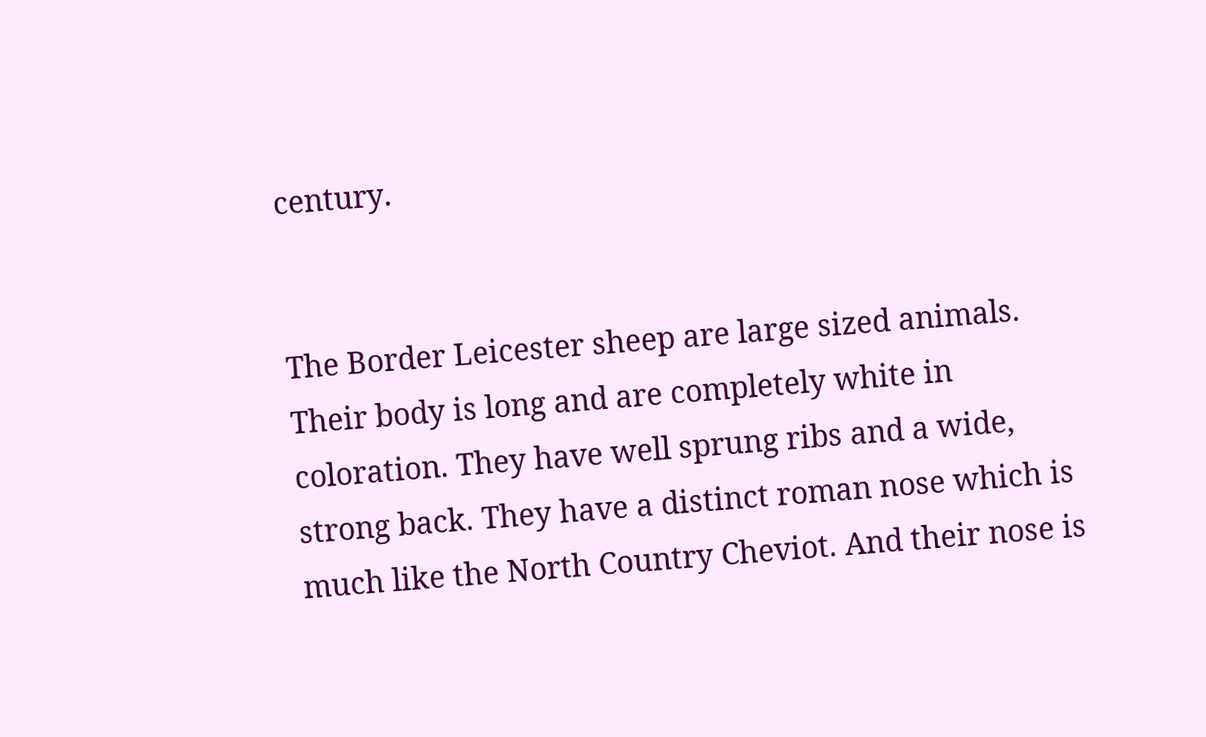century.


The Border Leicester sheep are large sized animals. Their body is long and are completely white in coloration. They have well sprung ribs and a wide, strong back. They have a distinct roman nose which is much like the North Country Cheviot. And their nose is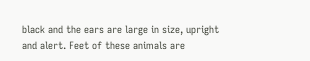black and the ears are large in size, upright and alert. Feet of these animals are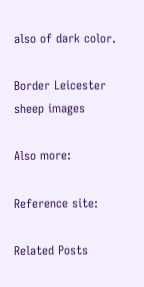also of dark color.

Border Leicester sheep images

Also more:

Reference site:

Related Posts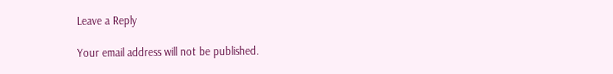Leave a Reply

Your email address will not be published.